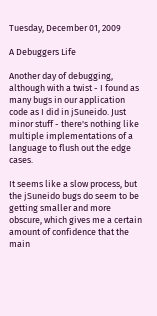Tuesday, December 01, 2009

A Debuggers Life

Another day of debugging, although with a twist - I found as many bugs in our application code as I did in jSuneido. Just minor stuff - there's nothing like multiple implementations of a language to flush out the edge cases.

It seems like a slow process, but the jSuneido bugs do seem to be getting smaller and more obscure, which gives me a certain amount of confidence that the main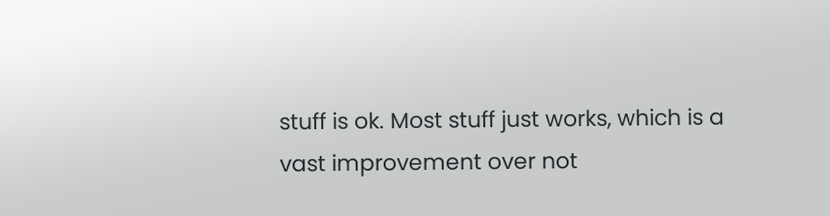stuff is ok. Most stuff just works, which is a vast improvement over not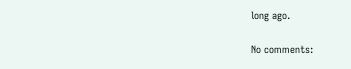long ago.

No comments: